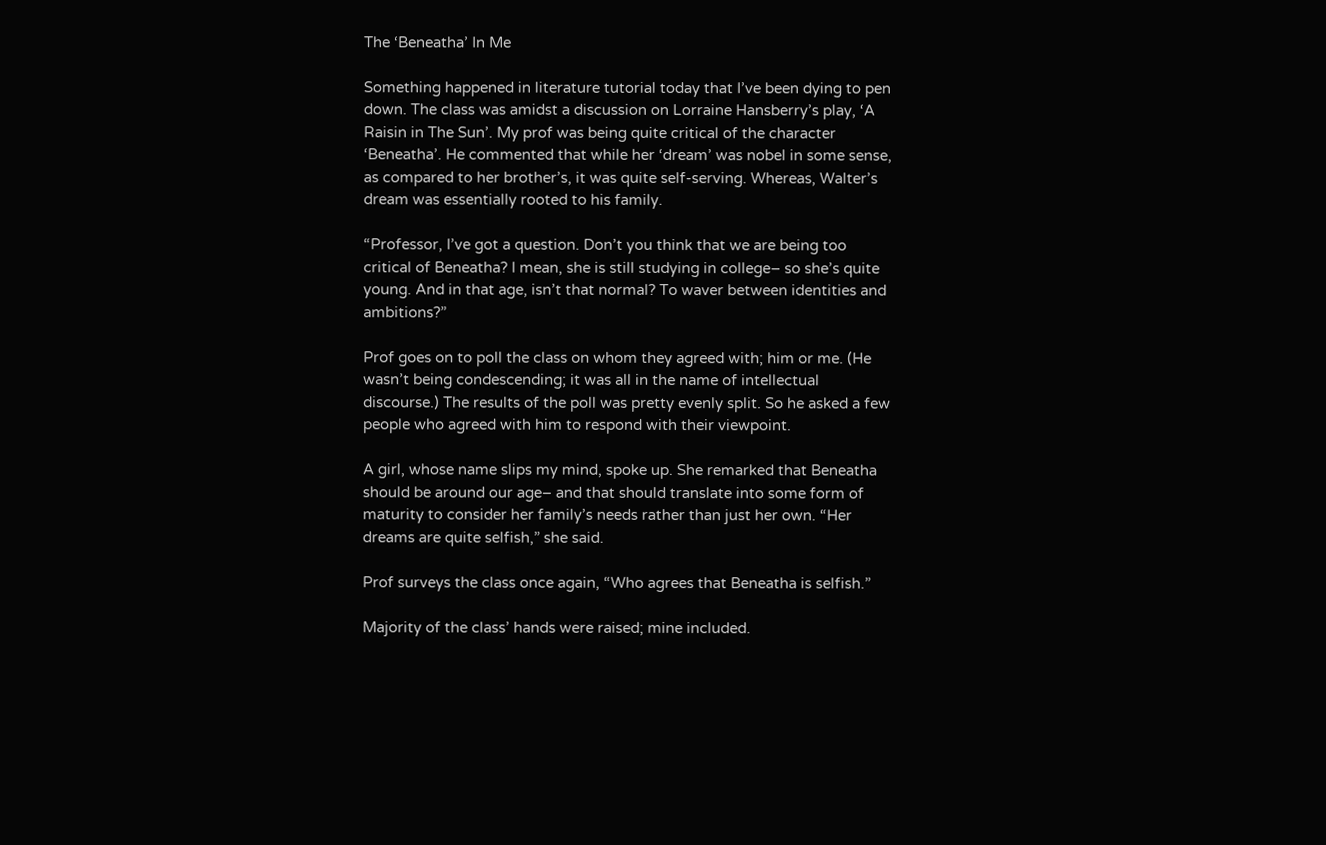The ‘Beneatha’ In Me

Something happened in literature tutorial today that I’ve been dying to pen down. The class was amidst a discussion on Lorraine Hansberry’s play, ‘A Raisin in The Sun’. My prof was being quite critical of the character ‘Beneatha’. He commented that while her ‘dream’ was nobel in some sense, as compared to her brother’s, it was quite self-serving. Whereas, Walter’s dream was essentially rooted to his family.

“Professor, I’ve got a question. Don’t you think that we are being too critical of Beneatha? I mean, she is still studying in college– so she’s quite young. And in that age, isn’t that normal? To waver between identities and ambitions?”

Prof goes on to poll the class on whom they agreed with; him or me. (He wasn’t being condescending; it was all in the name of intellectual discourse.) The results of the poll was pretty evenly split. So he asked a few people who agreed with him to respond with their viewpoint.

A girl, whose name slips my mind, spoke up. She remarked that Beneatha should be around our age– and that should translate into some form of maturity to consider her family’s needs rather than just her own. “Her dreams are quite selfish,” she said.

Prof surveys the class once again, “Who agrees that Beneatha is selfish.”

Majority of the class’ hands were raised; mine included.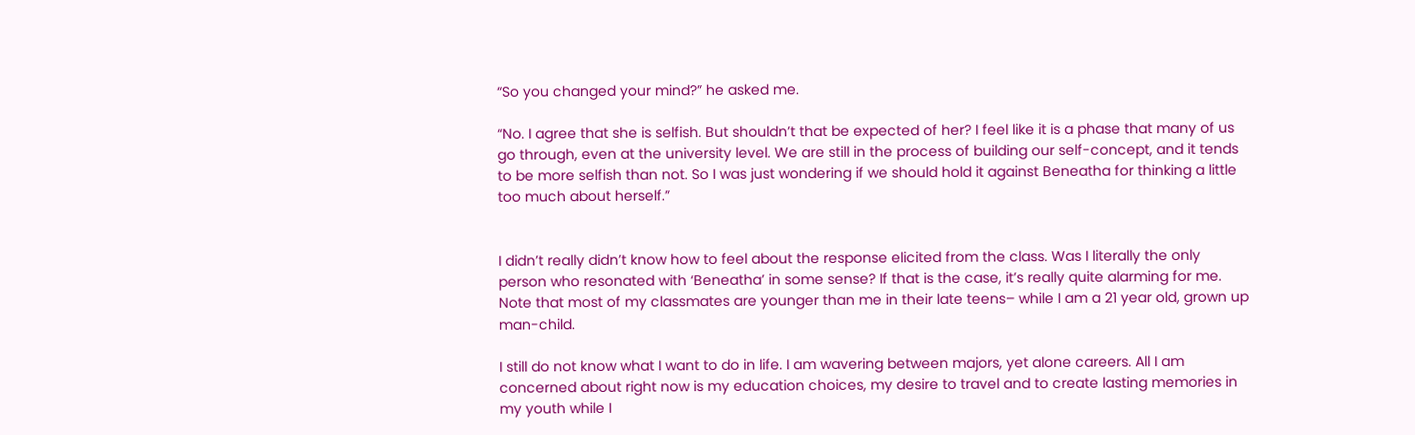“So you changed your mind?” he asked me.

“No. I agree that she is selfish. But shouldn’t that be expected of her? I feel like it is a phase that many of us go through, even at the university level. We are still in the process of building our self-concept, and it tends to be more selfish than not. So I was just wondering if we should hold it against Beneatha for thinking a little too much about herself.”


I didn’t really didn’t know how to feel about the response elicited from the class. Was I literally the only person who resonated with ‘Beneatha’ in some sense? If that is the case, it’s really quite alarming for me. Note that most of my classmates are younger than me in their late teens– while I am a 21 year old, grown up man-child.

I still do not know what I want to do in life. I am wavering between majors, yet alone careers. All I am concerned about right now is my education choices, my desire to travel and to create lasting memories in my youth while I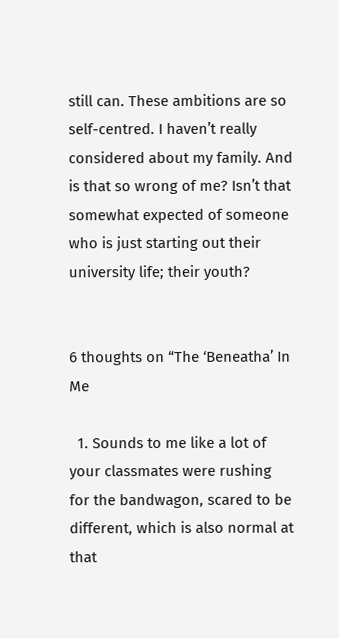still can. These ambitions are so self-centred. I haven’t really considered about my family. And is that so wrong of me? Isn’t that somewhat expected of someone who is just starting out their university life; their youth?


6 thoughts on “The ‘Beneatha’ In Me

  1. Sounds to me like a lot of your classmates were rushing for the bandwagon, scared to be different, which is also normal at that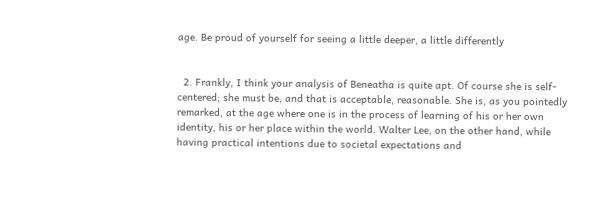age. Be proud of yourself for seeing a little deeper, a little differently


  2. Frankly, I think your analysis of Beneatha is quite apt. Of course she is self-centered; she must be, and that is acceptable, reasonable. She is, as you pointedly remarked, at the age where one is in the process of learning of his or her own identity, his or her place within the world. Walter Lee, on the other hand, while having practical intentions due to societal expectations and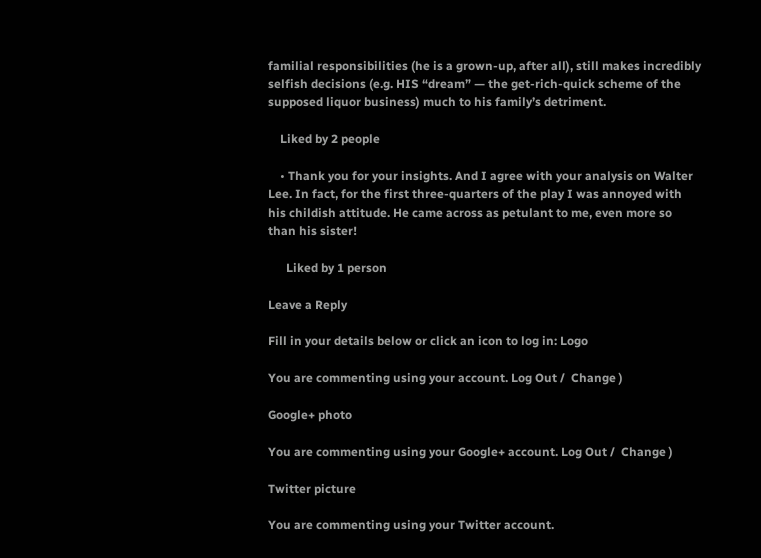familial responsibilities (he is a grown-up, after all), still makes incredibly selfish decisions (e.g. HIS “dream” — the get-rich-quick scheme of the supposed liquor business) much to his family’s detriment.

    Liked by 2 people

    • Thank you for your insights. And I agree with your analysis on Walter Lee. In fact, for the first three-quarters of the play I was annoyed with his childish attitude. He came across as petulant to me, even more so than his sister!

      Liked by 1 person

Leave a Reply

Fill in your details below or click an icon to log in: Logo

You are commenting using your account. Log Out /  Change )

Google+ photo

You are commenting using your Google+ account. Log Out /  Change )

Twitter picture

You are commenting using your Twitter account.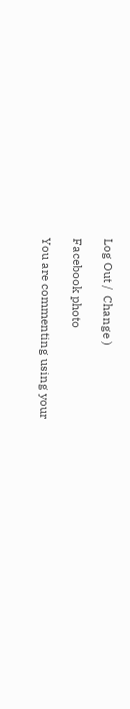Log Out /  Change )

Facebook photo

You are commenting using your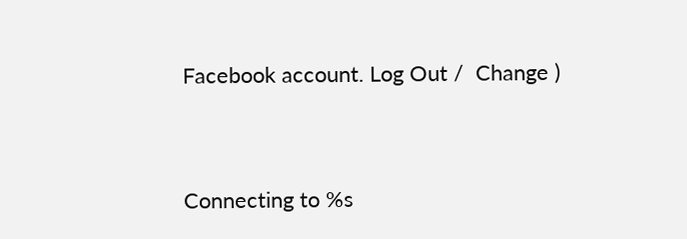Facebook account. Log Out /  Change )


Connecting to %s